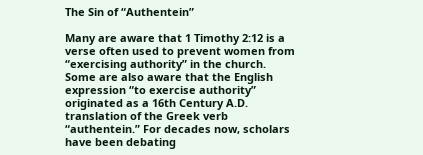The Sin of “Authentein”

Many are aware that 1 Timothy 2:12 is a verse often used to prevent women from “exercising authority” in the church. Some are also aware that the English expression “to exercise authority” originated as a 16th Century A.D. translation of the Greek verb “authentein.” For decades now, scholars have been debating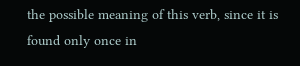the possible meaning of this verb, since it is found only once in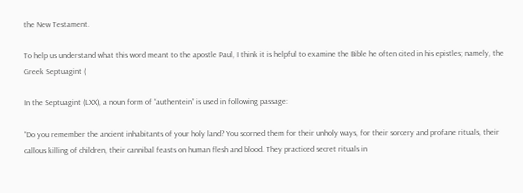the New Testament.

To help us understand what this word meant to the apostle Paul, I think it is helpful to examine the Bible he often cited in his epistles; namely, the Greek Septuagint (

In the Septuagint (LXX), a noun form of “authentein” is used in following passage:

“Do you remember the ancient inhabitants of your holy land? You scorned them for their unholy ways, for their sorcery and profane rituals, their callous killing of children, their cannibal feasts on human flesh and blood. They practiced secret rituals in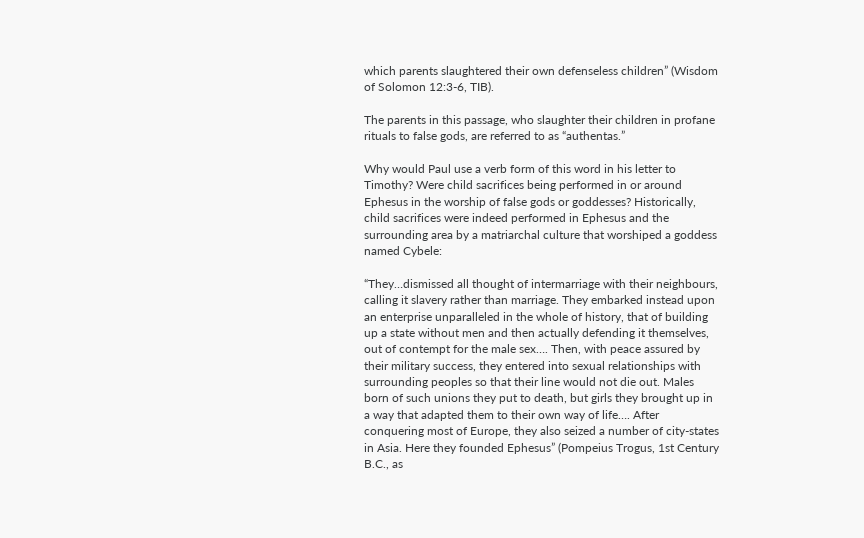which parents slaughtered their own defenseless children” (Wisdom of Solomon 12:3-6, TIB).

The parents in this passage, who slaughter their children in profane rituals to false gods, are referred to as “authentas.”

Why would Paul use a verb form of this word in his letter to Timothy? Were child sacrifices being performed in or around Ephesus in the worship of false gods or goddesses? Historically, child sacrifices were indeed performed in Ephesus and the surrounding area by a matriarchal culture that worshiped a goddess named Cybele:

“They…dismissed all thought of intermarriage with their neighbours, calling it slavery rather than marriage. They embarked instead upon an enterprise unparalleled in the whole of history, that of building up a state without men and then actually defending it themselves, out of contempt for the male sex…. Then, with peace assured by their military success, they entered into sexual relationships with surrounding peoples so that their line would not die out. Males born of such unions they put to death, but girls they brought up in a way that adapted them to their own way of life…. After conquering most of Europe, they also seized a number of city-states in Asia. Here they founded Ephesus” (Pompeius Trogus, 1st Century B.C., as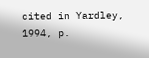cited in Yardley, 1994, p.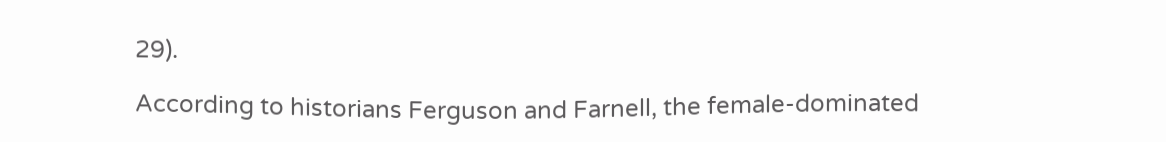29).

According to historians Ferguson and Farnell, the female-dominated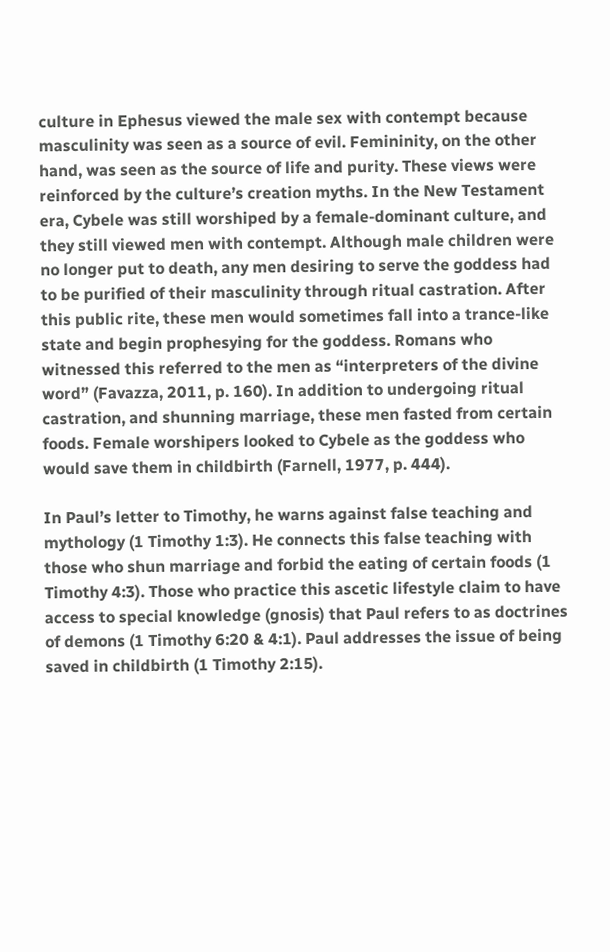culture in Ephesus viewed the male sex with contempt because masculinity was seen as a source of evil. Femininity, on the other hand, was seen as the source of life and purity. These views were reinforced by the culture’s creation myths. In the New Testament era, Cybele was still worshiped by a female-dominant culture, and they still viewed men with contempt. Although male children were no longer put to death, any men desiring to serve the goddess had to be purified of their masculinity through ritual castration. After this public rite, these men would sometimes fall into a trance-like state and begin prophesying for the goddess. Romans who witnessed this referred to the men as “interpreters of the divine word” (Favazza, 2011, p. 160). In addition to undergoing ritual castration, and shunning marriage, these men fasted from certain foods. Female worshipers looked to Cybele as the goddess who would save them in childbirth (Farnell, 1977, p. 444).

In Paul’s letter to Timothy, he warns against false teaching and mythology (1 Timothy 1:3). He connects this false teaching with those who shun marriage and forbid the eating of certain foods (1 Timothy 4:3). Those who practice this ascetic lifestyle claim to have access to special knowledge (gnosis) that Paul refers to as doctrines of demons (1 Timothy 6:20 & 4:1). Paul addresses the issue of being saved in childbirth (1 Timothy 2:15).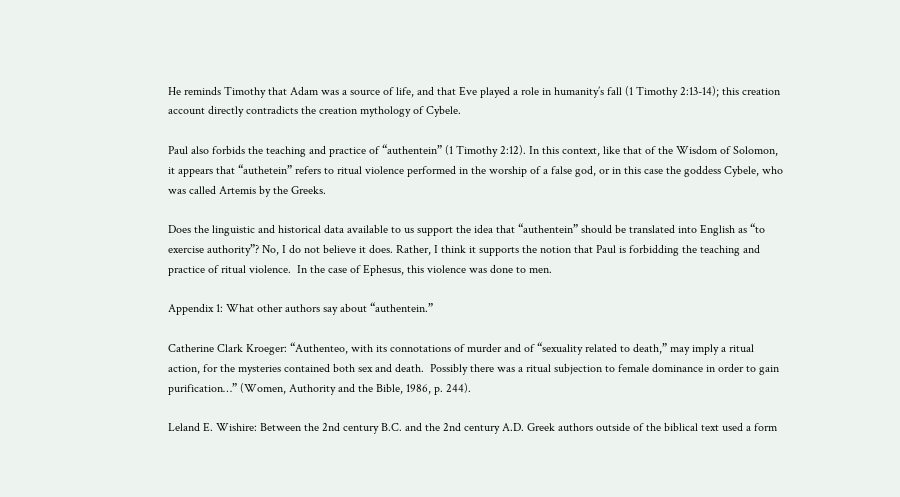He reminds Timothy that Adam was a source of life, and that Eve played a role in humanity’s fall (1 Timothy 2:13-14); this creation account directly contradicts the creation mythology of Cybele.

Paul also forbids the teaching and practice of “authentein” (1 Timothy 2:12). In this context, like that of the Wisdom of Solomon, it appears that “authetein” refers to ritual violence performed in the worship of a false god, or in this case the goddess Cybele, who was called Artemis by the Greeks.

Does the linguistic and historical data available to us support the idea that “authentein” should be translated into English as “to exercise authority”? No, I do not believe it does. Rather, I think it supports the notion that Paul is forbidding the teaching and practice of ritual violence.  In the case of Ephesus, this violence was done to men.

Appendix 1: What other authors say about “authentein.”

Catherine Clark Kroeger: “Authenteo, with its connotations of murder and of “sexuality related to death,” may imply a ritual action, for the mysteries contained both sex and death.  Possibly there was a ritual subjection to female dominance in order to gain purification…” (Women, Authority and the Bible, 1986, p. 244).

Leland E. Wishire: Between the 2nd century B.C. and the 2nd century A.D. Greek authors outside of the biblical text used a form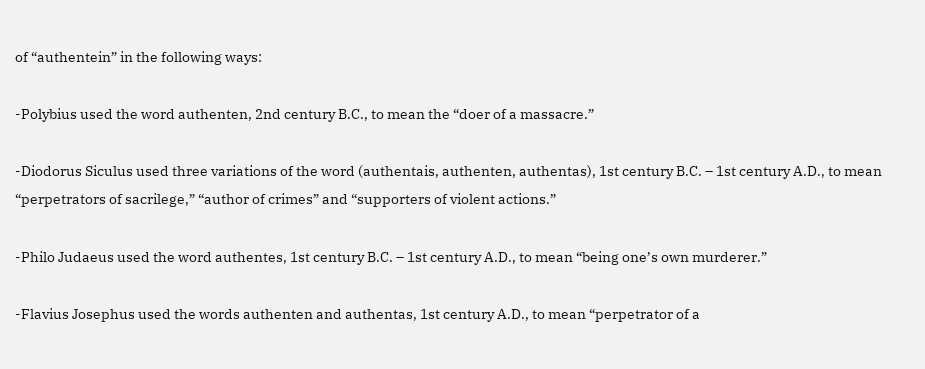of “authentein” in the following ways:

-Polybius used the word authenten, 2nd century B.C., to mean the “doer of a massacre.”

-Diodorus Siculus used three variations of the word (authentais, authenten, authentas), 1st century B.C. – 1st century A.D., to mean “perpetrators of sacrilege,” “author of crimes” and “supporters of violent actions.”

-Philo Judaeus used the word authentes, 1st century B.C. – 1st century A.D., to mean “being one’s own murderer.”

-Flavius Josephus used the words authenten and authentas, 1st century A.D., to mean “perpetrator of a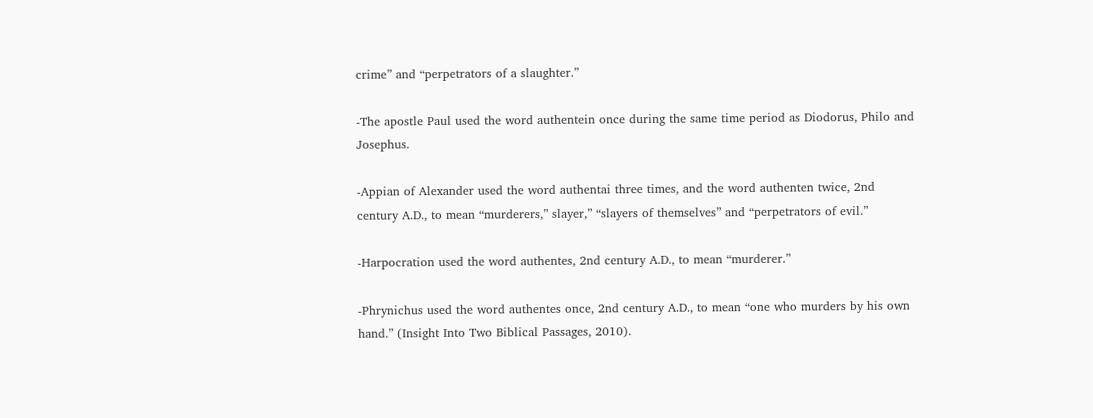crime” and “perpetrators of a slaughter.”

-The apostle Paul used the word authentein once during the same time period as Diodorus, Philo and Josephus.

-Appian of Alexander used the word authentai three times, and the word authenten twice, 2nd century A.D., to mean “murderers,” slayer,” “slayers of themselves” and “perpetrators of evil.”

-Harpocration used the word authentes, 2nd century A.D., to mean “murderer.”

-Phrynichus used the word authentes once, 2nd century A.D., to mean “one who murders by his own hand.” (Insight Into Two Biblical Passages, 2010).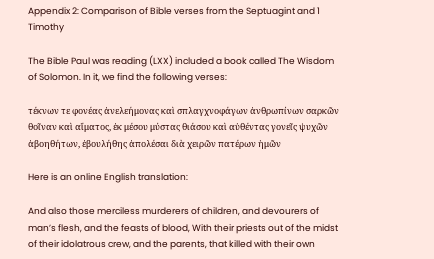Appendix 2: Comparison of Bible verses from the Septuagint and 1 Timothy

The Bible Paul was reading (LXX) included a book called The Wisdom of Solomon. In it, we find the following verses:

τέκνων τε φονέας ἀνελεήμονας καὶ σπλαγχνοφάγων ἀνθρωπίνων σαρκῶν θοῖναν καὶ αἵματος, ἐκ μέσου μύστας θιάσου καὶ αὐθέντας γονεῖς ψυχῶν ἀβοηθήτων, ἐβουλήθης ἀπολέσαι διὰ χειρῶν πατέρων ἡμῶν

Here is an online English translation:

And also those merciless murderers of children, and devourers of man’s flesh, and the feasts of blood, With their priests out of the midst of their idolatrous crew, and the parents, that killed with their own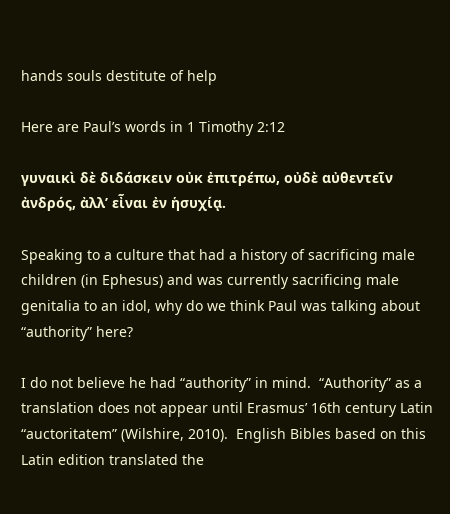hands souls destitute of help

Here are Paul’s words in 1 Timothy 2:12

γυναικὶ δὲ διδάσκειν οὐκ ἐπιτρέπω, οὐδὲ αὐθεντεῖν ἀνδρός, ἀλλ’ εἶναι ἐν ἡσυχίᾳ.

Speaking to a culture that had a history of sacrificing male children (in Ephesus) and was currently sacrificing male genitalia to an idol, why do we think Paul was talking about “authority” here?

I do not believe he had “authority” in mind.  “Authority” as a translation does not appear until Erasmus’ 16th century Latin “auctoritatem” (Wilshire, 2010).  English Bibles based on this Latin edition translated the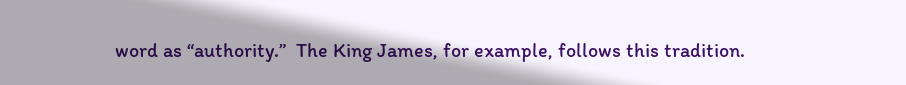word as “authority.”  The King James, for example, follows this tradition.